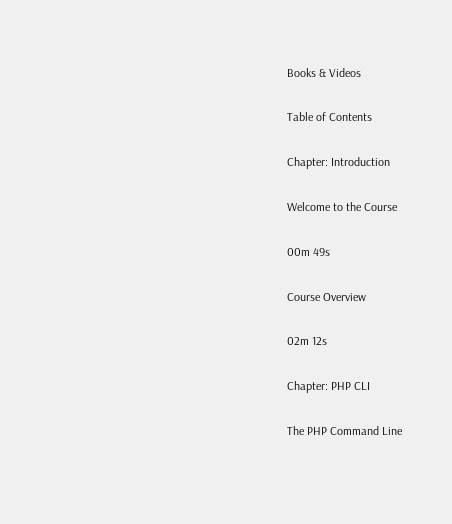Books & Videos

Table of Contents

Chapter: Introduction

Welcome to the Course

00m 49s

Course Overview

02m 12s

Chapter: PHP CLI

The PHP Command Line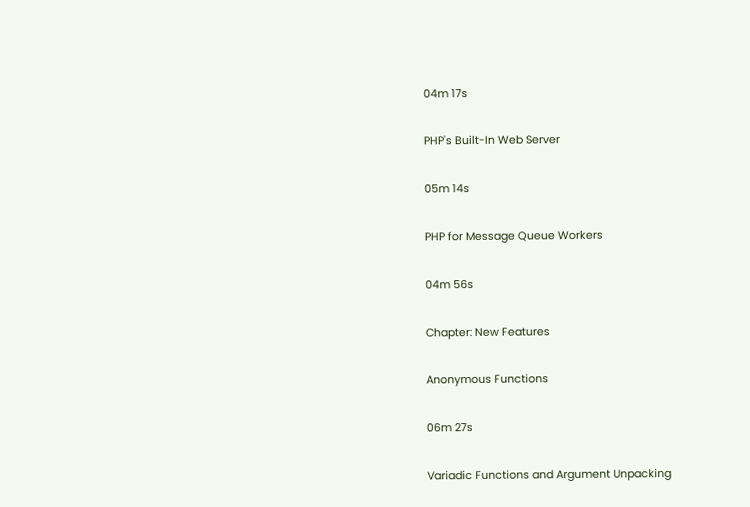04m 17s

PHP's Built-In Web Server

05m 14s

PHP for Message Queue Workers

04m 56s

Chapter: New Features

Anonymous Functions

06m 27s

Variadic Functions and Argument Unpacking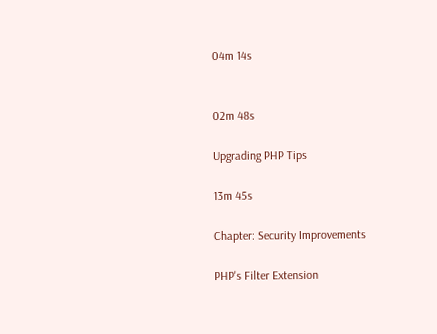04m 14s


02m 48s

Upgrading PHP Tips

13m 45s

Chapter: Security Improvements

PHP's Filter Extension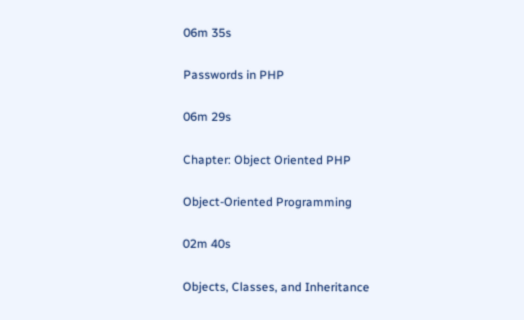06m 35s

Passwords in PHP

06m 29s

Chapter: Object Oriented PHP

Object-Oriented Programming

02m 40s

Objects, Classes, and Inheritance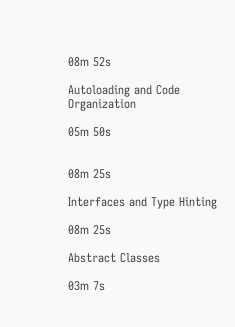08m 52s

Autoloading and Code Organization

05m 50s


08m 25s

Interfaces and Type Hinting

08m 25s

Abstract Classes

03m 7s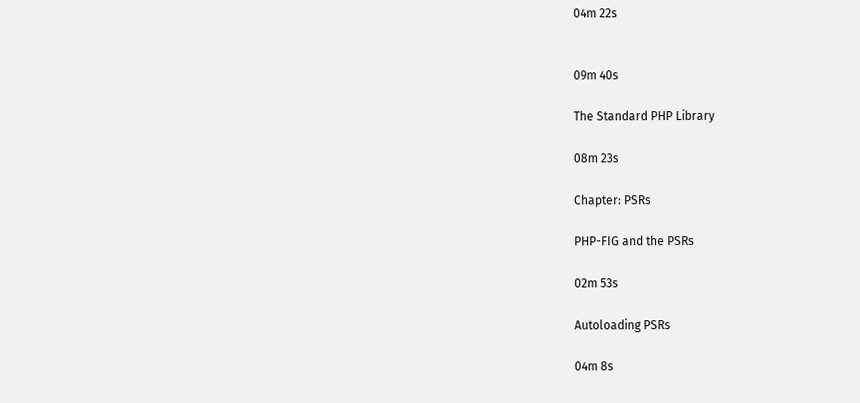04m 22s


09m 40s

The Standard PHP Library

08m 23s

Chapter: PSRs

PHP-FIG and the PSRs

02m 53s

Autoloading PSRs

04m 8s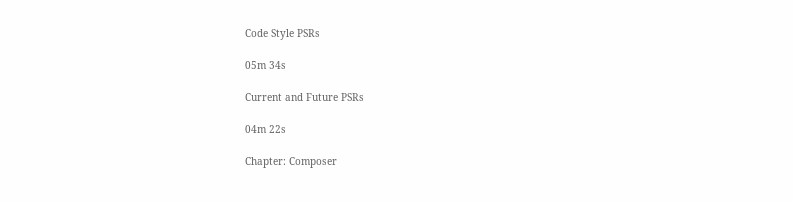Code Style PSRs

05m 34s

Current and Future PSRs

04m 22s

Chapter: Composer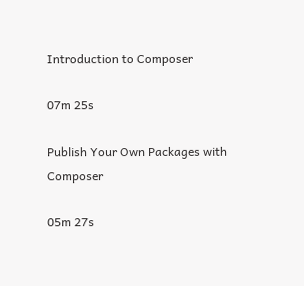Introduction to Composer

07m 25s

Publish Your Own Packages with Composer

05m 27s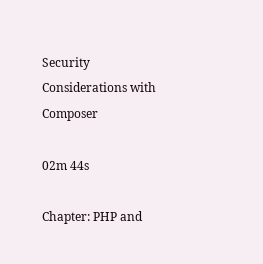Security Considerations with Composer

02m 44s

Chapter: PHP and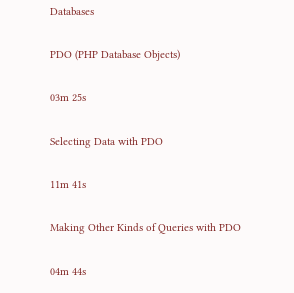Databases

PDO (PHP Database Objects)

03m 25s

Selecting Data with PDO

11m 41s

Making Other Kinds of Queries with PDO

04m 44s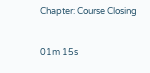Chapter: Course Closing


01m 15s